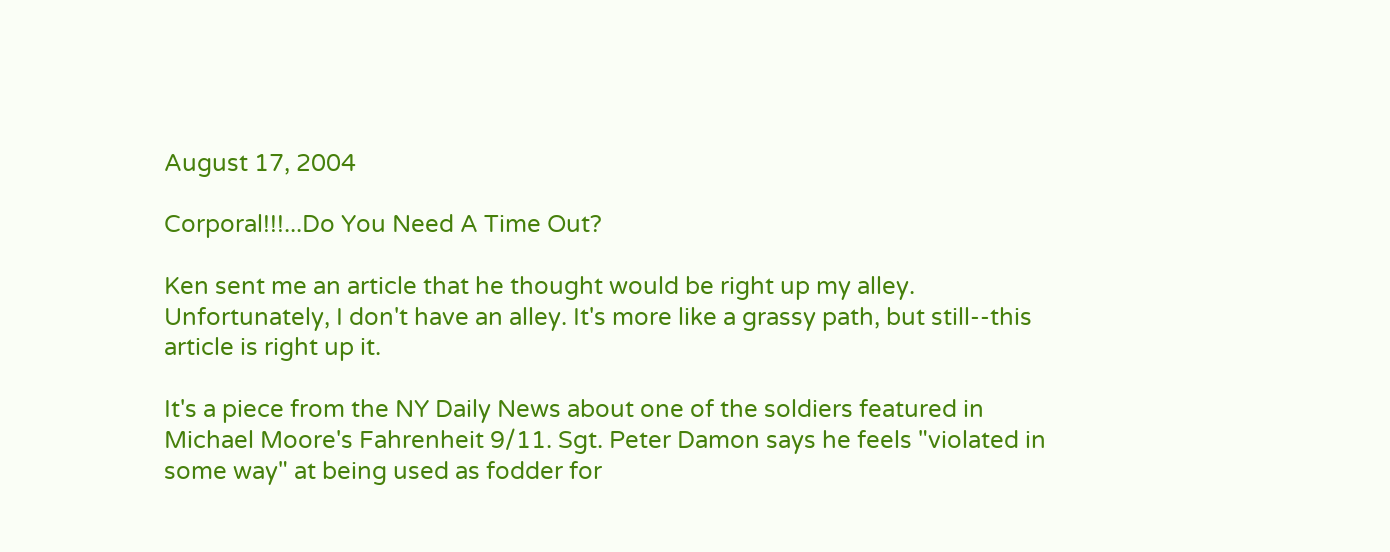August 17, 2004

Corporal!!!...Do You Need A Time Out?

Ken sent me an article that he thought would be right up my alley. Unfortunately, I don't have an alley. It's more like a grassy path, but still--this article is right up it.

It's a piece from the NY Daily News about one of the soldiers featured in Michael Moore's Fahrenheit 9/11. Sgt. Peter Damon says he feels "violated in some way" at being used as fodder for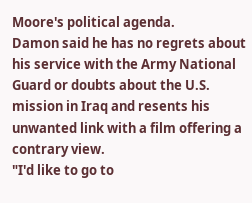Moore's political agenda.
Damon said he has no regrets about his service with the Army National Guard or doubts about the U.S. mission in Iraq and resents his unwanted link with a film offering a contrary view.
"I'd like to go to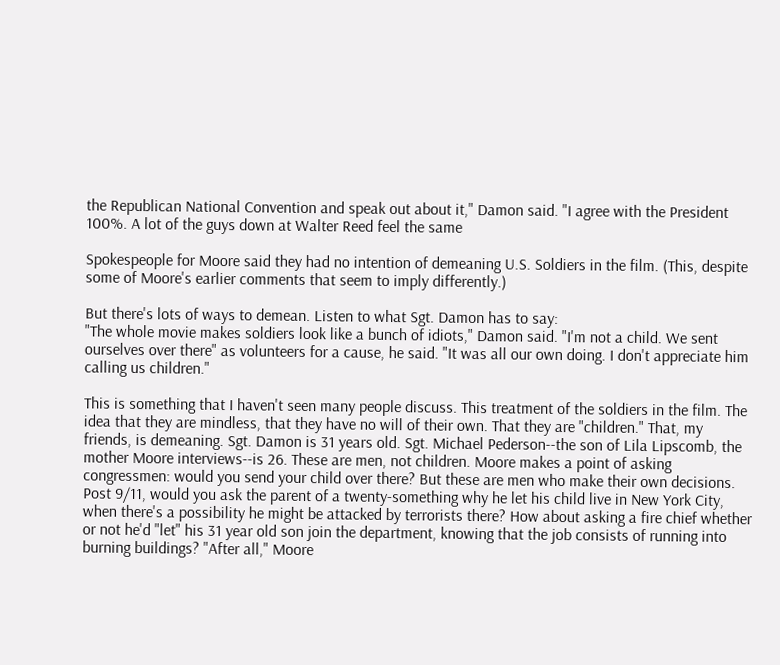the Republican National Convention and speak out about it," Damon said. "I agree with the President 100%. A lot of the guys down at Walter Reed feel the same

Spokespeople for Moore said they had no intention of demeaning U.S. Soldiers in the film. (This, despite some of Moore's earlier comments that seem to imply differently.)

But there's lots of ways to demean. Listen to what Sgt. Damon has to say:
"The whole movie makes soldiers look like a bunch of idiots," Damon said. "I'm not a child. We sent ourselves over there" as volunteers for a cause, he said. "It was all our own doing. I don't appreciate him calling us children."

This is something that I haven't seen many people discuss. This treatment of the soldiers in the film. The idea that they are mindless, that they have no will of their own. That they are "children." That, my friends, is demeaning. Sgt. Damon is 31 years old. Sgt. Michael Pederson--the son of Lila Lipscomb, the mother Moore interviews--is 26. These are men, not children. Moore makes a point of asking congressmen: would you send your child over there? But these are men who make their own decisions. Post 9/11, would you ask the parent of a twenty-something why he let his child live in New York City, when there's a possibility he might be attacked by terrorists there? How about asking a fire chief whether or not he'd "let" his 31 year old son join the department, knowing that the job consists of running into burning buildings? "After all," Moore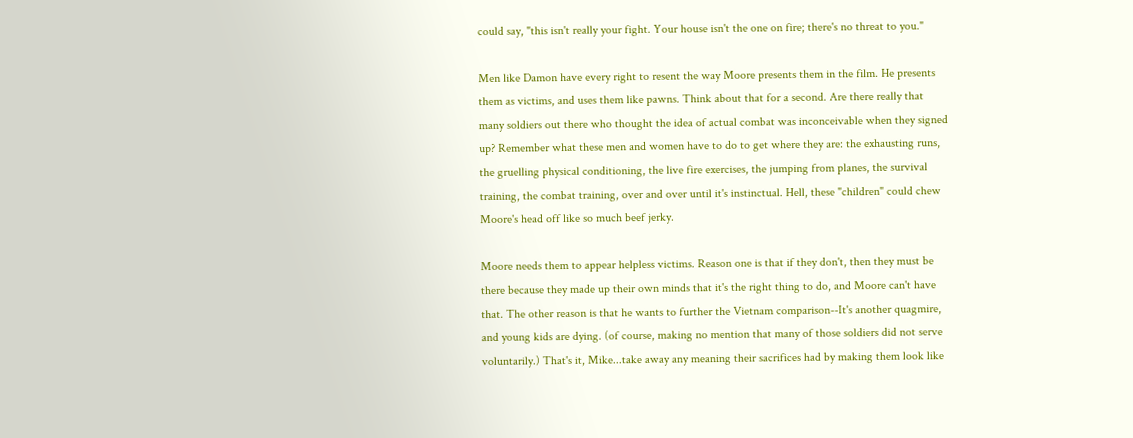could say, "this isn't really your fight. Your house isn't the one on fire; there's no threat to you."

Men like Damon have every right to resent the way Moore presents them in the film. He presents them as victims, and uses them like pawns. Think about that for a second. Are there really that many soldiers out there who thought the idea of actual combat was inconceivable when they signed up? Remember what these men and women have to do to get where they are: the exhausting runs, the gruelling physical conditioning, the live fire exercises, the jumping from planes, the survival training, the combat training, over and over until it's instinctual. Hell, these "children" could chew Moore's head off like so much beef jerky.

Moore needs them to appear helpless victims. Reason one is that if they don't, then they must be there because they made up their own minds that it's the right thing to do, and Moore can't have that. The other reason is that he wants to further the Vietnam comparison--It's another quagmire, and young kids are dying. (of course, making no mention that many of those soldiers did not serve voluntarily.) That's it, Mike...take away any meaning their sacrifices had by making them look like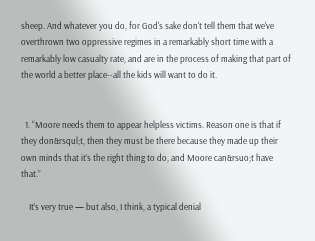sheep. And whatever you do, for God's sake don't tell them that we've overthrown two oppressive regimes in a remarkably short time with a remarkably low casualty rate, and are in the process of making that part of the world a better place--all the kids will want to do it.


  1. “Moore needs them to appear helpless victims. Reason one is that if they don&rsqul;t, then they must be there because they made up their own minds that it’s the right thing to do, and Moore can&rsuo;t have that.”

    It’s very true — but also, I think, a typical denial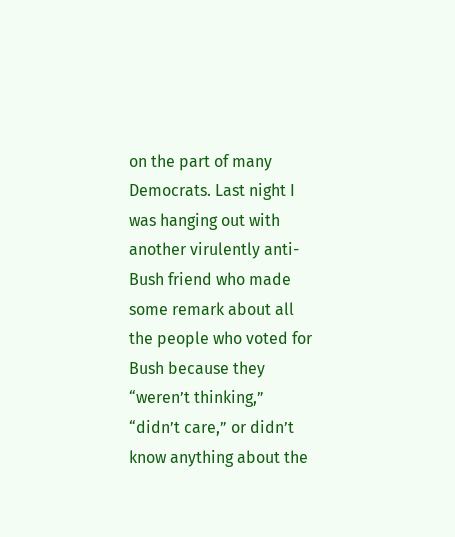on the part of many Democrats. Last night I was hanging out with another virulently anti-Bush friend who made some remark about all the people who voted for Bush because they “weren’t thinking,” “didn’t care,” or didn’t know anything about the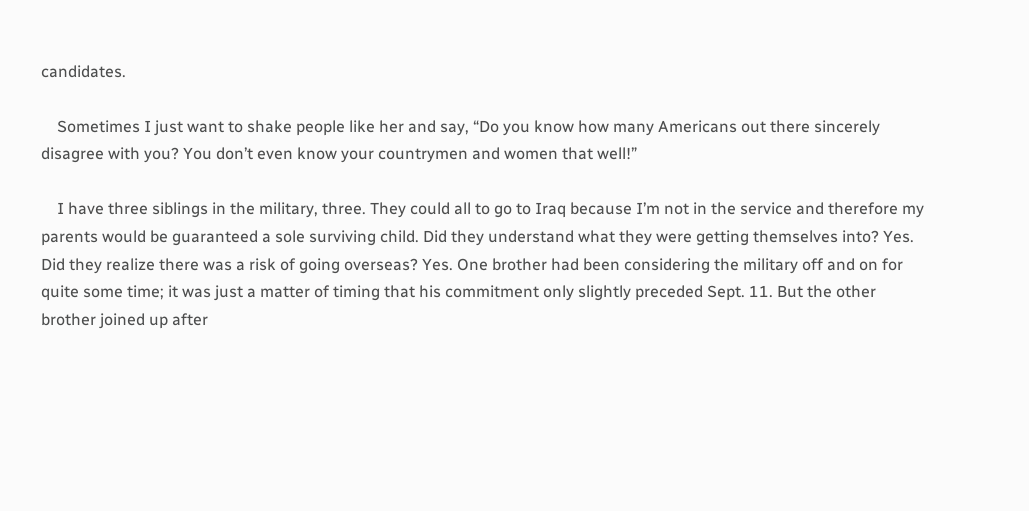candidates.

    Sometimes I just want to shake people like her and say, “Do you know how many Americans out there sincerely disagree with you? You don’t even know your countrymen and women that well!”

    I have three siblings in the military, three. They could all to go to Iraq because I’m not in the service and therefore my parents would be guaranteed a sole surviving child. Did they understand what they were getting themselves into? Yes. Did they realize there was a risk of going overseas? Yes. One brother had been considering the military off and on for quite some time; it was just a matter of timing that his commitment only slightly preceded Sept. 11. But the other brother joined up after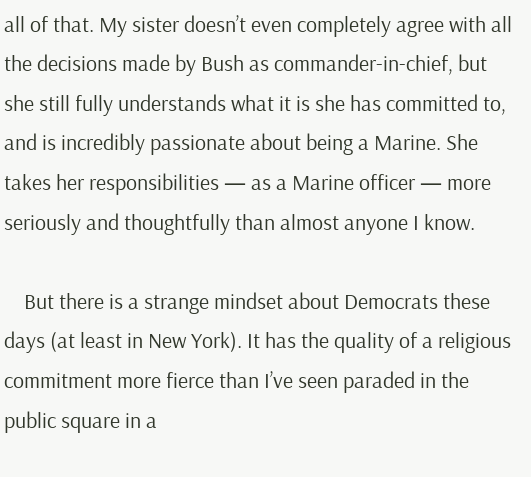all of that. My sister doesn’t even completely agree with all the decisions made by Bush as commander-in-chief, but she still fully understands what it is she has committed to, and is incredibly passionate about being a Marine. She takes her responsibilities — as a Marine officer — more seriously and thoughtfully than almost anyone I know.

    But there is a strange mindset about Democrats these days (at least in New York). It has the quality of a religious commitment more fierce than I’ve seen paraded in the public square in a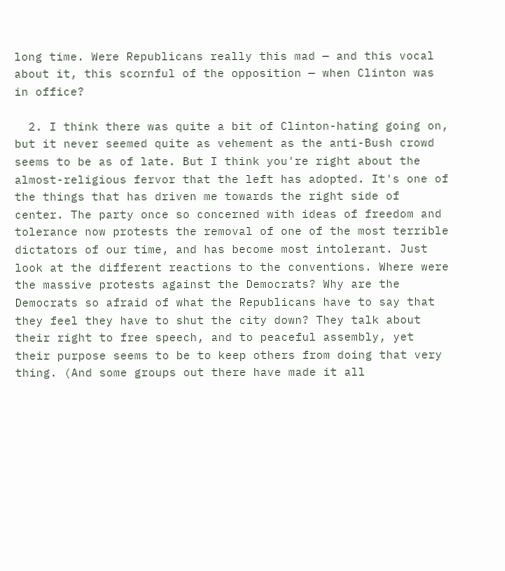long time. Were Republicans really this mad — and this vocal about it, this scornful of the opposition — when Clinton was in office?

  2. I think there was quite a bit of Clinton-hating going on, but it never seemed quite as vehement as the anti-Bush crowd seems to be as of late. But I think you're right about the almost-religious fervor that the left has adopted. It's one of the things that has driven me towards the right side of center. The party once so concerned with ideas of freedom and tolerance now protests the removal of one of the most terrible dictators of our time, and has become most intolerant. Just look at the different reactions to the conventions. Where were the massive protests against the Democrats? Why are the Democrats so afraid of what the Republicans have to say that they feel they have to shut the city down? They talk about their right to free speech, and to peaceful assembly, yet their purpose seems to be to keep others from doing that very thing. (And some groups out there have made it all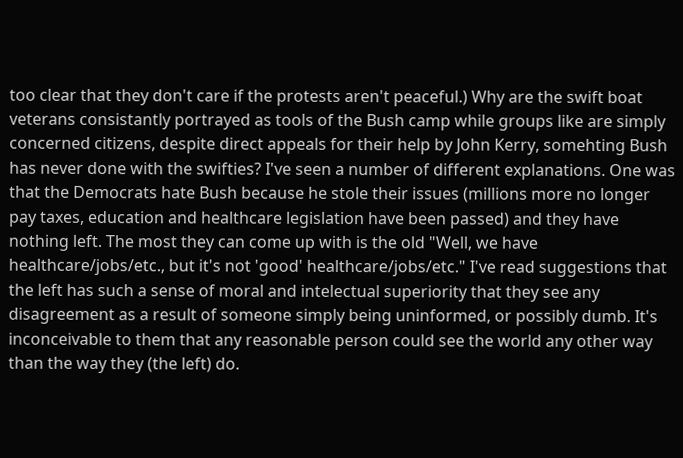too clear that they don't care if the protests aren't peaceful.) Why are the swift boat veterans consistantly portrayed as tools of the Bush camp while groups like are simply concerned citizens, despite direct appeals for their help by John Kerry, somehting Bush has never done with the swifties? I've seen a number of different explanations. One was that the Democrats hate Bush because he stole their issues (millions more no longer pay taxes, education and healthcare legislation have been passed) and they have nothing left. The most they can come up with is the old "Well, we have healthcare/jobs/etc., but it's not 'good' healthcare/jobs/etc." I've read suggestions that the left has such a sense of moral and intelectual superiority that they see any disagreement as a result of someone simply being uninformed, or possibly dumb. It's inconceivable to them that any reasonable person could see the world any other way than the way they (the left) do.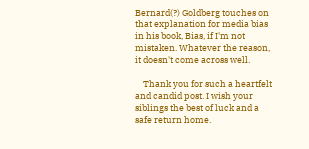Bernard(?) Goldberg touches on that explanation for media bias in his book, Bias, if I'm not mistaken. Whatever the reason, it doesn't come across well.

    Thank you for such a heartfelt and candid post. I wish your siblings the best of luck and a safe return home.